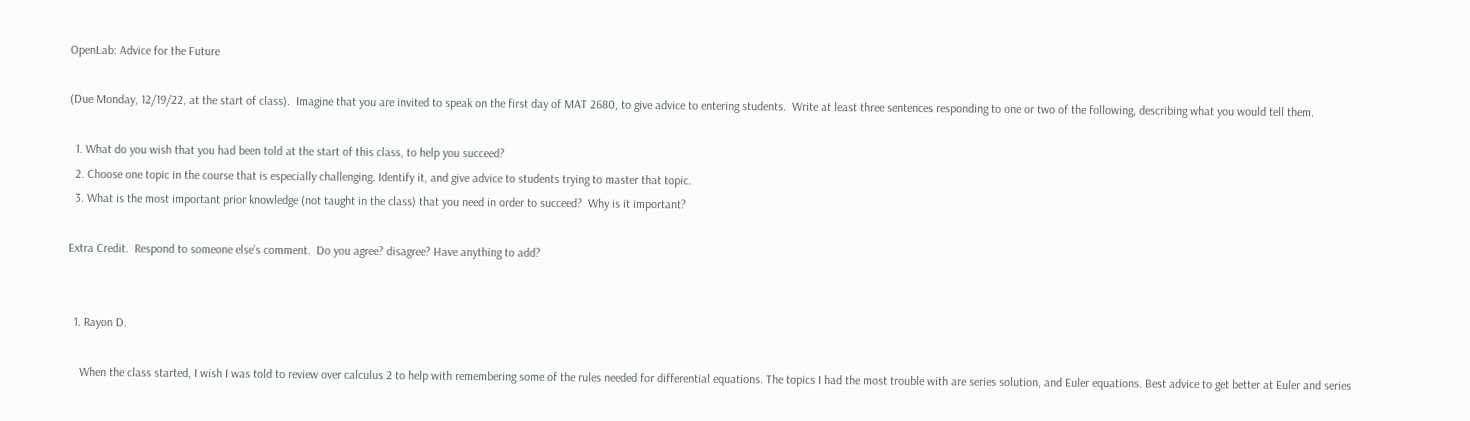OpenLab: Advice for the Future

(Due Monday, 12/19/22, at the start of class).  Imagine that you are invited to speak on the first day of MAT 2680, to give advice to entering students.  Write at least three sentences responding to one or two of the following, describing what you would tell them.

  1. What do you wish that you had been told at the start of this class, to help you succeed?
  2. Choose one topic in the course that is especially challenging. Identify it, and give advice to students trying to master that topic.
  3. What is the most important prior knowledge (not taught in the class) that you need in order to succeed?  Why is it important?

Extra Credit.  Respond to someone else’s comment.  Do you agree? disagree? Have anything to add?


  1. Rayon D.

    When the class started, I wish I was told to review over calculus 2 to help with remembering some of the rules needed for differential equations. The topics I had the most trouble with are series solution, and Euler equations. Best advice to get better at Euler and series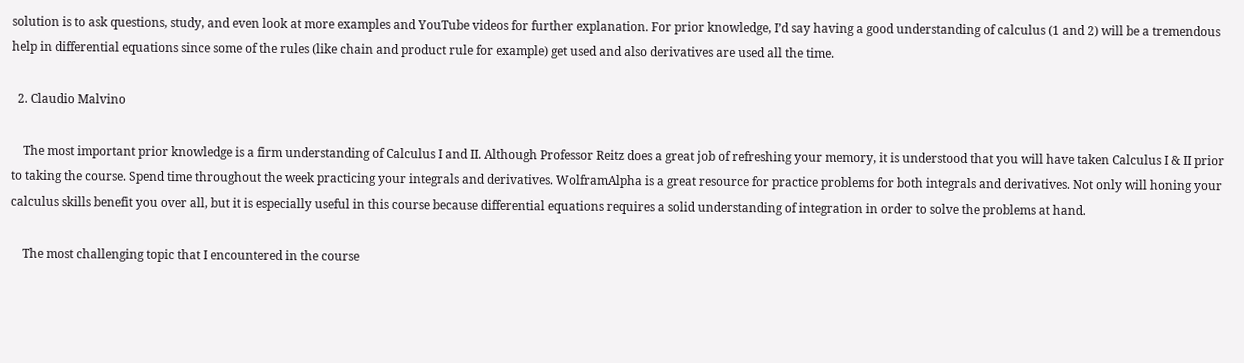solution is to ask questions, study, and even look at more examples and YouTube videos for further explanation. For prior knowledge, I’d say having a good understanding of calculus (1 and 2) will be a tremendous help in differential equations since some of the rules (like chain and product rule for example) get used and also derivatives are used all the time.

  2. Claudio Malvino

    The most important prior knowledge is a firm understanding of Calculus I and II. Although Professor Reitz does a great job of refreshing your memory, it is understood that you will have taken Calculus I & II prior to taking the course. Spend time throughout the week practicing your integrals and derivatives. WolframAlpha is a great resource for practice problems for both integrals and derivatives. Not only will honing your calculus skills benefit you over all, but it is especially useful in this course because differential equations requires a solid understanding of integration in order to solve the problems at hand.

    The most challenging topic that I encountered in the course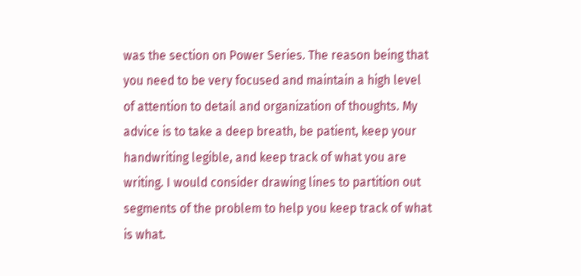was the section on Power Series. The reason being that you need to be very focused and maintain a high level of attention to detail and organization of thoughts. My advice is to take a deep breath, be patient, keep your handwriting legible, and keep track of what you are writing. I would consider drawing lines to partition out segments of the problem to help you keep track of what is what.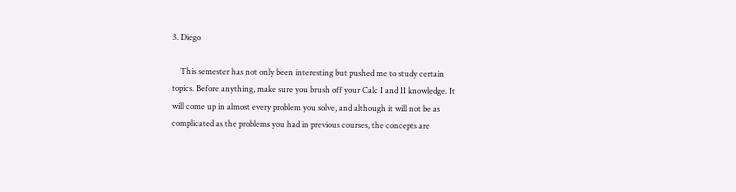3. Diego

    This semester has not only been interesting but pushed me to study certain topics. Before anything, make sure you brush off your Calc I and II knowledge. It will come up in almost every problem you solve, and although it will not be as complicated as the problems you had in previous courses, the concepts are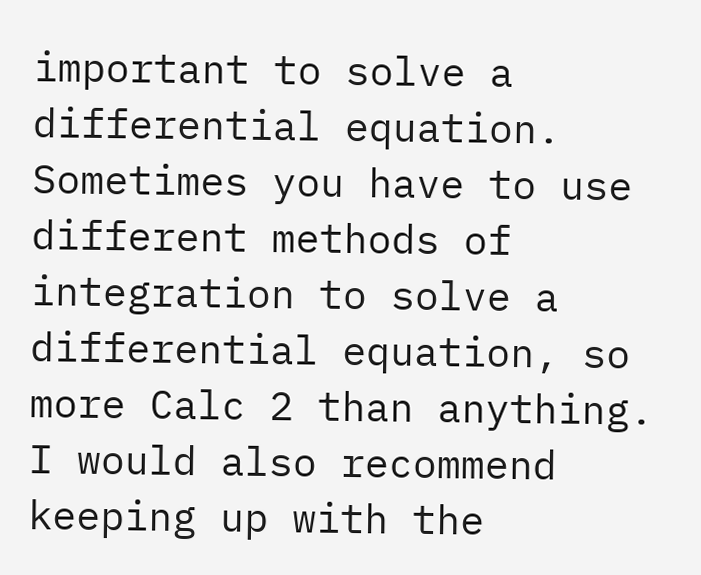important to solve a differential equation. Sometimes you have to use different methods of integration to solve a differential equation, so more Calc 2 than anything. I would also recommend keeping up with the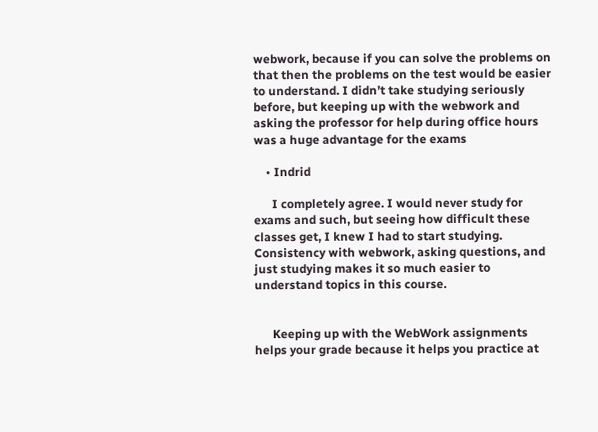webwork, because if you can solve the problems on that then the problems on the test would be easier to understand. I didn’t take studying seriously before, but keeping up with the webwork and asking the professor for help during office hours was a huge advantage for the exams

    • Indrid

      I completely agree. I would never study for exams and such, but seeing how difficult these classes get, I knew I had to start studying. Consistency with webwork, asking questions, and just studying makes it so much easier to understand topics in this course.


      Keeping up with the WebWork assignments helps your grade because it helps you practice at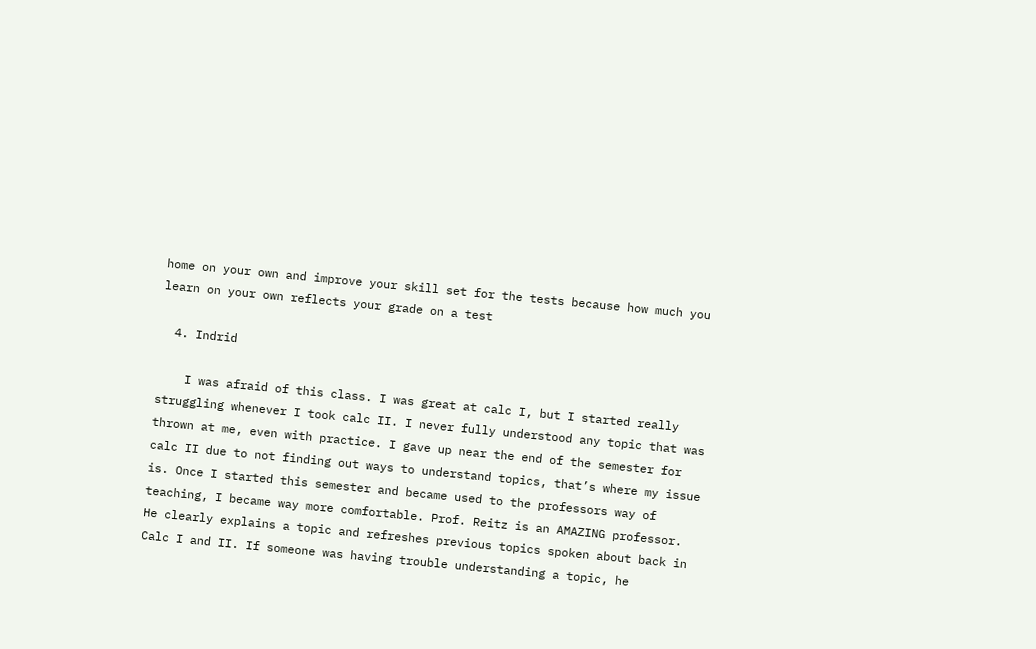home on your own and improve your skill set for the tests because how much you learn on your own reflects your grade on a test

  4. Indrid

    I was afraid of this class. I was great at calc I, but I started really struggling whenever I took calc II. I never fully understood any topic that was thrown at me, even with practice. I gave up near the end of the semester for calc II due to not finding out ways to understand topics, that’s where my issue is. Once I started this semester and became used to the professors way of teaching, I became way more comfortable. Prof. Reitz is an AMAZING professor. He clearly explains a topic and refreshes previous topics spoken about back in Calc I and II. If someone was having trouble understanding a topic, he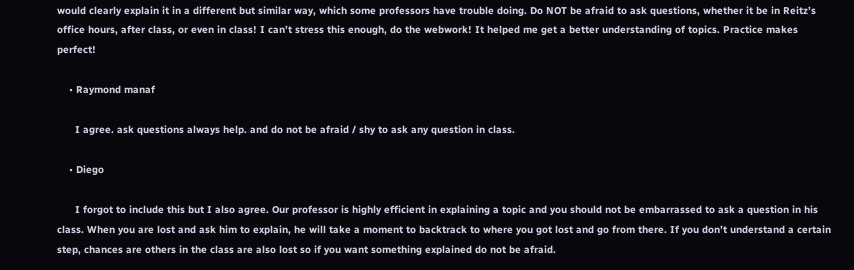would clearly explain it in a different but similar way, which some professors have trouble doing. Do NOT be afraid to ask questions, whether it be in Reitz’s office hours, after class, or even in class! I can’t stress this enough, do the webwork! It helped me get a better understanding of topics. Practice makes perfect!

    • Raymond manaf

      I agree. ask questions always help. and do not be afraid / shy to ask any question in class.

    • Diego

      I forgot to include this but I also agree. Our professor is highly efficient in explaining a topic and you should not be embarrassed to ask a question in his class. When you are lost and ask him to explain, he will take a moment to backtrack to where you got lost and go from there. If you don’t understand a certain step, chances are others in the class are also lost so if you want something explained do not be afraid.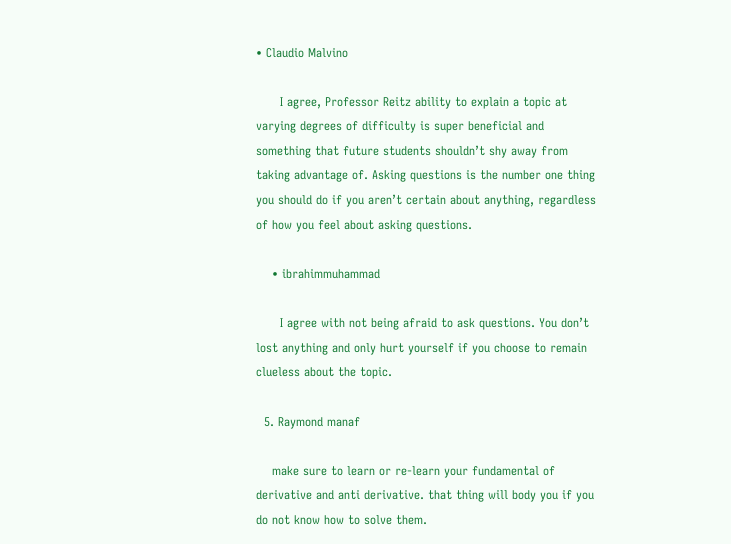• Claudio Malvino

      I agree, Professor Reitz ability to explain a topic at varying degrees of difficulty is super beneficial and something that future students shouldn’t shy away from taking advantage of. Asking questions is the number one thing you should do if you aren’t certain about anything, regardless of how you feel about asking questions.

    • ibrahimmuhammad

      I agree with not being afraid to ask questions. You don’t lost anything and only hurt yourself if you choose to remain clueless about the topic.

  5. Raymond manaf

    make sure to learn or re-learn your fundamental of derivative and anti derivative. that thing will body you if you do not know how to solve them.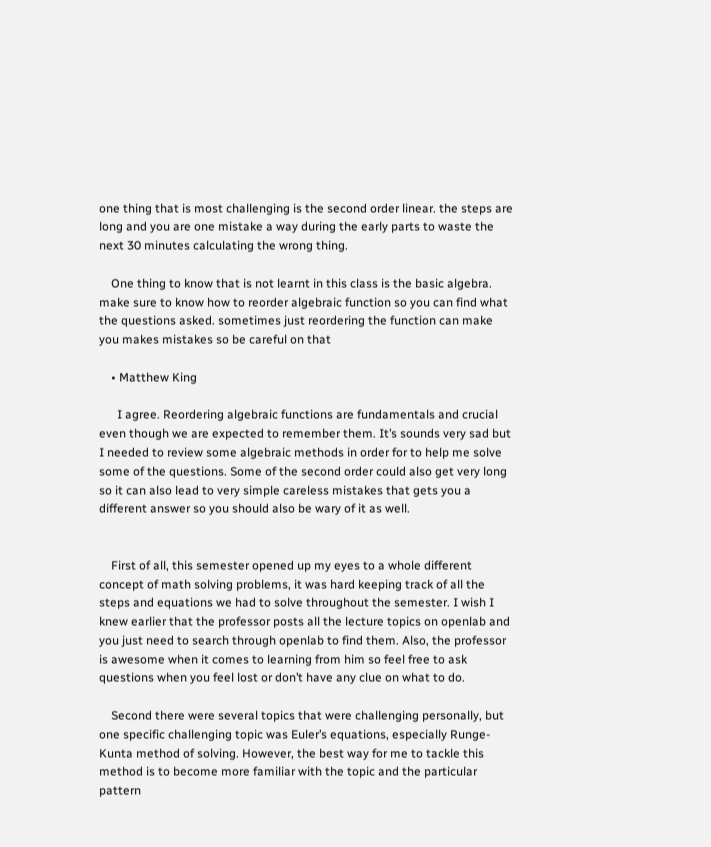one thing that is most challenging is the second order linear. the steps are long and you are one mistake a way during the early parts to waste the next 30 minutes calculating the wrong thing.

    One thing to know that is not learnt in this class is the basic algebra. make sure to know how to reorder algebraic function so you can find what the questions asked. sometimes just reordering the function can make you makes mistakes so be careful on that

    • Matthew King

      I agree. Reordering algebraic functions are fundamentals and crucial even though we are expected to remember them. It’s sounds very sad but I needed to review some algebraic methods in order for to help me solve some of the questions. Some of the second order could also get very long so it can also lead to very simple careless mistakes that gets you a different answer so you should also be wary of it as well.


    First of all, this semester opened up my eyes to a whole different concept of math solving problems, it was hard keeping track of all the steps and equations we had to solve throughout the semester. I wish I knew earlier that the professor posts all the lecture topics on openlab and you just need to search through openlab to find them. Also, the professor is awesome when it comes to learning from him so feel free to ask questions when you feel lost or don’t have any clue on what to do.

    Second there were several topics that were challenging personally, but one specific challenging topic was Euler’s equations, especially Runge-Kunta method of solving. However, the best way for me to tackle this method is to become more familiar with the topic and the particular pattern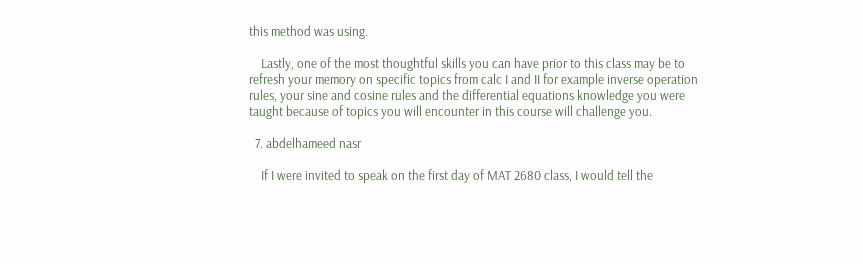this method was using.

    Lastly, one of the most thoughtful skills you can have prior to this class may be to refresh your memory on specific topics from calc I and II for example inverse operation rules, your sine and cosine rules and the differential equations knowledge you were taught because of topics you will encounter in this course will challenge you.

  7. abdelhameed nasr

    If I were invited to speak on the first day of MAT 2680 class, I would tell the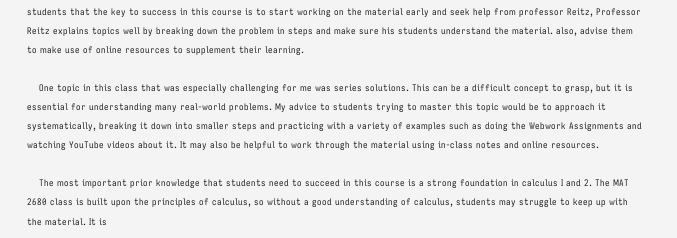students that the key to success in this course is to start working on the material early and seek help from professor Reitz, Professor Reitz explains topics well by breaking down the problem in steps and make sure his students understand the material. also, advise them to make use of online resources to supplement their learning.

    One topic in this class that was especially challenging for me was series solutions. This can be a difficult concept to grasp, but it is essential for understanding many real-world problems. My advice to students trying to master this topic would be to approach it systematically, breaking it down into smaller steps and practicing with a variety of examples such as doing the Webwork Assignments and watching YouTube videos about it. It may also be helpful to work through the material using in-class notes and online resources.

    The most important prior knowledge that students need to succeed in this course is a strong foundation in calculus I and 2. The MAT 2680 class is built upon the principles of calculus, so without a good understanding of calculus, students may struggle to keep up with the material. It is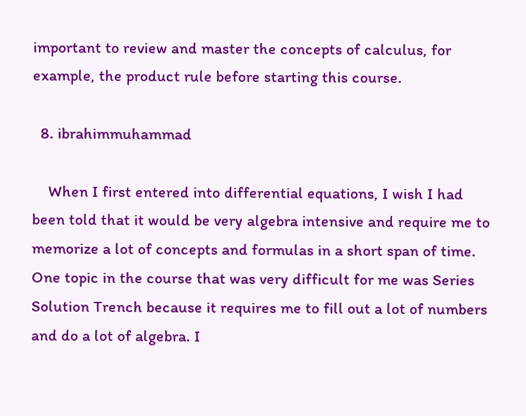important to review and master the concepts of calculus, for example, the product rule before starting this course.

  8. ibrahimmuhammad

    When I first entered into differential equations, I wish I had been told that it would be very algebra intensive and require me to memorize a lot of concepts and formulas in a short span of time. One topic in the course that was very difficult for me was Series Solution Trench because it requires me to fill out a lot of numbers and do a lot of algebra. I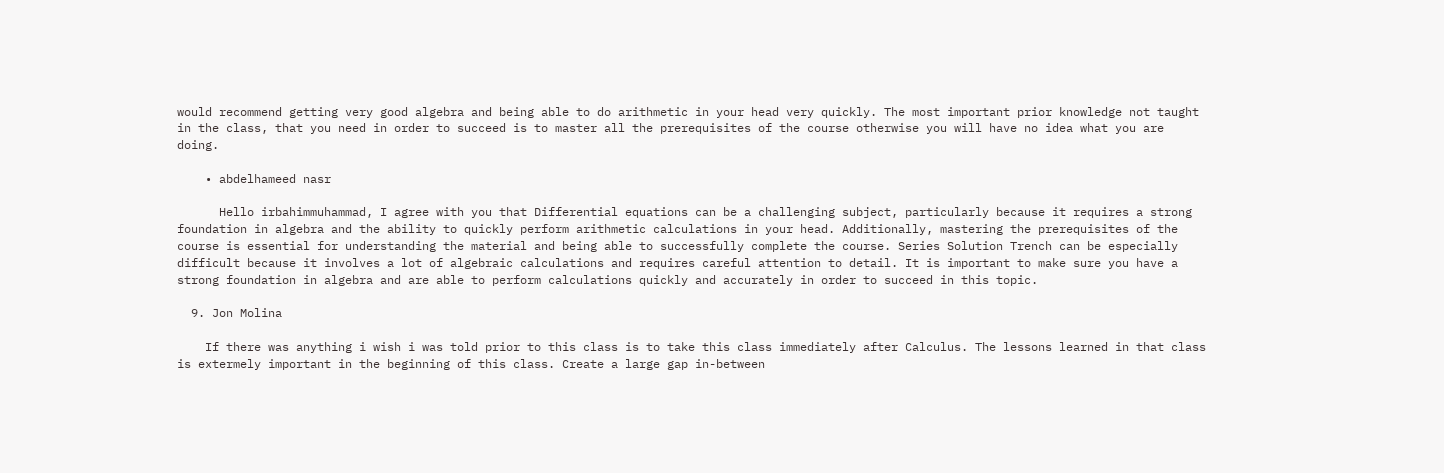would recommend getting very good algebra and being able to do arithmetic in your head very quickly. The most important prior knowledge not taught in the class, that you need in order to succeed is to master all the prerequisites of the course otherwise you will have no idea what you are doing.

    • abdelhameed nasr

      Hello irbahimmuhammad, I agree with you that Differential equations can be a challenging subject, particularly because it requires a strong foundation in algebra and the ability to quickly perform arithmetic calculations in your head. Additionally, mastering the prerequisites of the course is essential for understanding the material and being able to successfully complete the course. Series Solution Trench can be especially difficult because it involves a lot of algebraic calculations and requires careful attention to detail. It is important to make sure you have a strong foundation in algebra and are able to perform calculations quickly and accurately in order to succeed in this topic.

  9. Jon Molina

    If there was anything i wish i was told prior to this class is to take this class immediately after Calculus. The lessons learned in that class is extermely important in the beginning of this class. Create a large gap in-between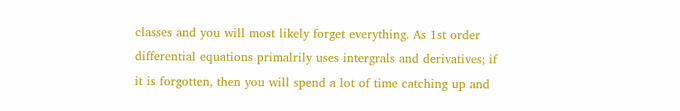classes and you will most likely forget everything. As 1st order differential equations primalrily uses intergrals and derivatives; if it is forgotten, then you will spend a lot of time catching up and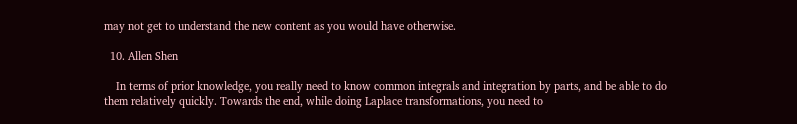may not get to understand the new content as you would have otherwise.

  10. Allen Shen

    In terms of prior knowledge, you really need to know common integrals and integration by parts, and be able to do them relatively quickly. Towards the end, while doing Laplace transformations, you need to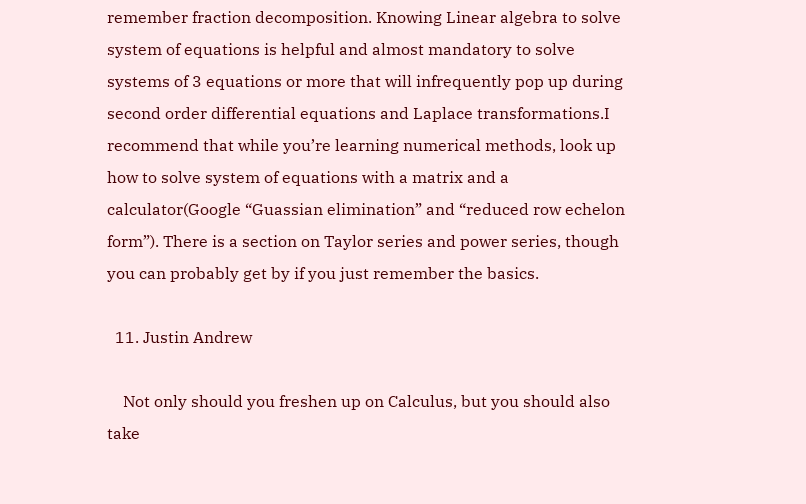remember fraction decomposition. Knowing Linear algebra to solve system of equations is helpful and almost mandatory to solve systems of 3 equations or more that will infrequently pop up during second order differential equations and Laplace transformations.I recommend that while you’re learning numerical methods, look up how to solve system of equations with a matrix and a calculator(Google “Guassian elimination” and “reduced row echelon form”). There is a section on Taylor series and power series, though you can probably get by if you just remember the basics.

  11. Justin Andrew

    Not only should you freshen up on Calculus, but you should also take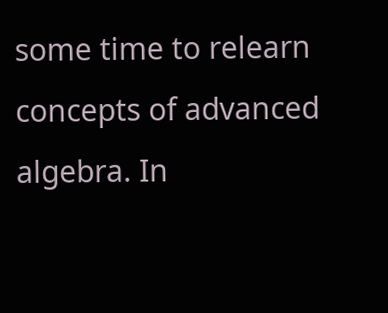some time to relearn concepts of advanced algebra. In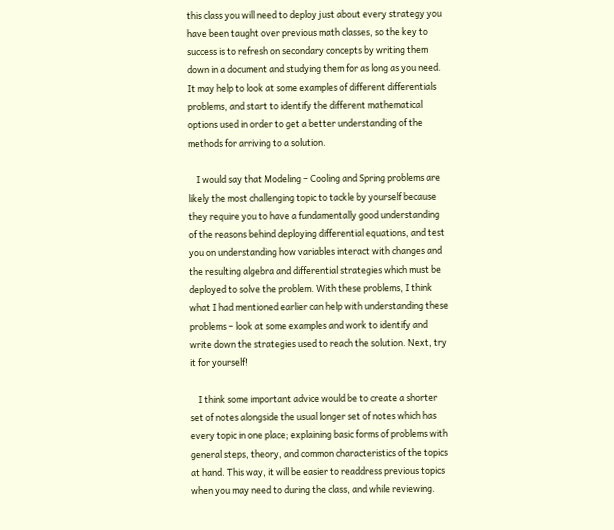this class you will need to deploy just about every strategy you have been taught over previous math classes, so the key to success is to refresh on secondary concepts by writing them down in a document and studying them for as long as you need. It may help to look at some examples of different differentials problems, and start to identify the different mathematical options used in order to get a better understanding of the methods for arriving to a solution.

    I would say that Modeling – Cooling and Spring problems are likely the most challenging topic to tackle by yourself because they require you to have a fundamentally good understanding of the reasons behind deploying differential equations, and test you on understanding how variables interact with changes and the resulting algebra and differential strategies which must be deployed to solve the problem. With these problems, I think what I had mentioned earlier can help with understanding these problems – look at some examples and work to identify and write down the strategies used to reach the solution. Next, try it for yourself!

    I think some important advice would be to create a shorter set of notes alongside the usual longer set of notes which has every topic in one place; explaining basic forms of problems with general steps, theory, and common characteristics of the topics at hand. This way, it will be easier to readdress previous topics when you may need to during the class, and while reviewing.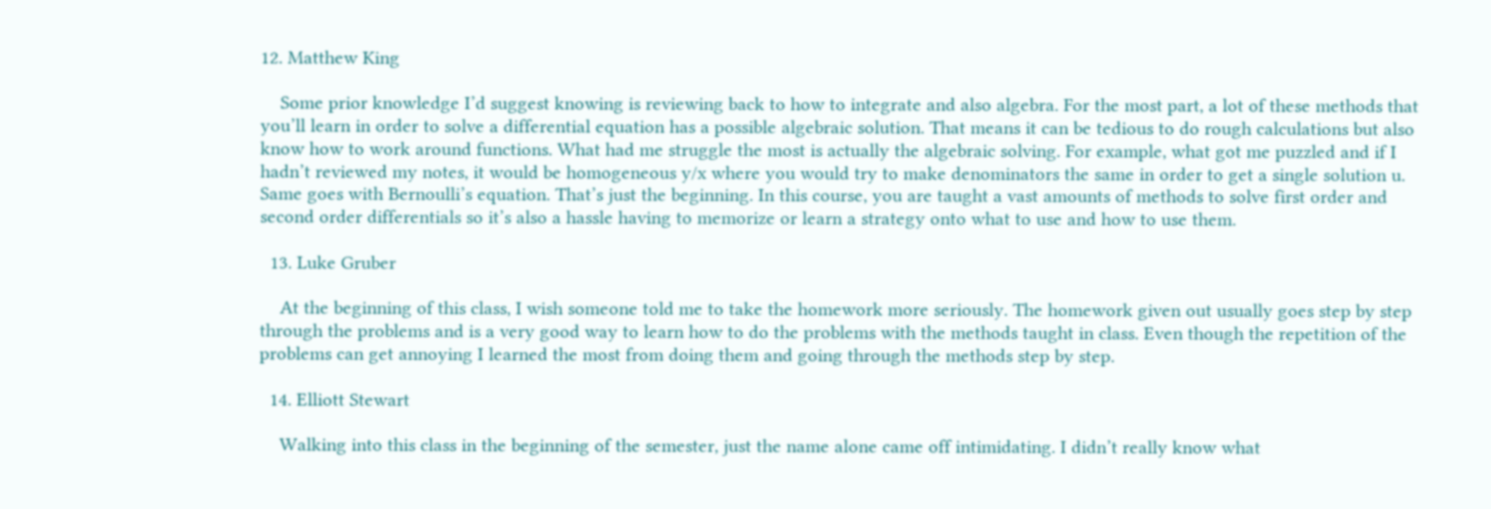12. Matthew King

    Some prior knowledge I’d suggest knowing is reviewing back to how to integrate and also algebra. For the most part, a lot of these methods that you’ll learn in order to solve a differential equation has a possible algebraic solution. That means it can be tedious to do rough calculations but also know how to work around functions. What had me struggle the most is actually the algebraic solving. For example, what got me puzzled and if I hadn’t reviewed my notes, it would be homogeneous y/x where you would try to make denominators the same in order to get a single solution u. Same goes with Bernoulli’s equation. That’s just the beginning. In this course, you are taught a vast amounts of methods to solve first order and second order differentials so it’s also a hassle having to memorize or learn a strategy onto what to use and how to use them.

  13. Luke Gruber

    At the beginning of this class, I wish someone told me to take the homework more seriously. The homework given out usually goes step by step through the problems and is a very good way to learn how to do the problems with the methods taught in class. Even though the repetition of the problems can get annoying I learned the most from doing them and going through the methods step by step.

  14. Elliott Stewart

    Walking into this class in the beginning of the semester, just the name alone came off intimidating. I didn’t really know what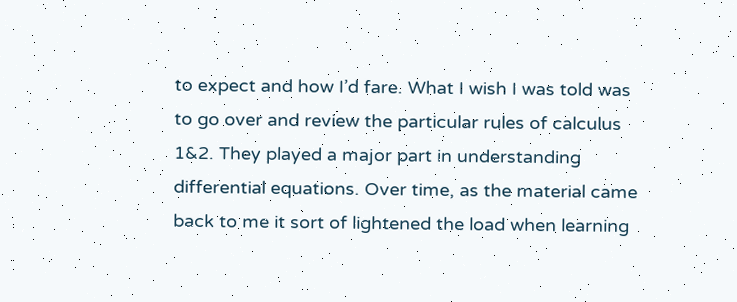to expect and how I’d fare. What I wish I was told was to go over and review the particular rules of calculus 1&2. They played a major part in understanding differential equations. Over time, as the material came back to me it sort of lightened the load when learning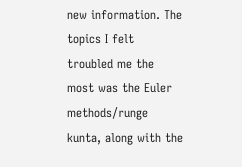new information. The topics I felt troubled me the most was the Euler methods/runge kunta, along with the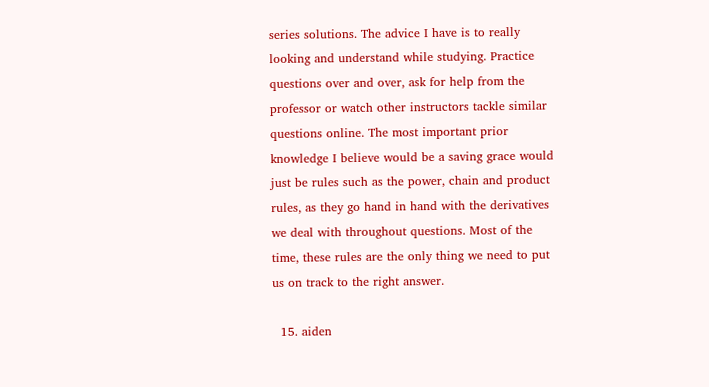series solutions. The advice I have is to really looking and understand while studying. Practice questions over and over, ask for help from the professor or watch other instructors tackle similar questions online. The most important prior knowledge I believe would be a saving grace would just be rules such as the power, chain and product rules, as they go hand in hand with the derivatives we deal with throughout questions. Most of the time, these rules are the only thing we need to put us on track to the right answer.

  15. aiden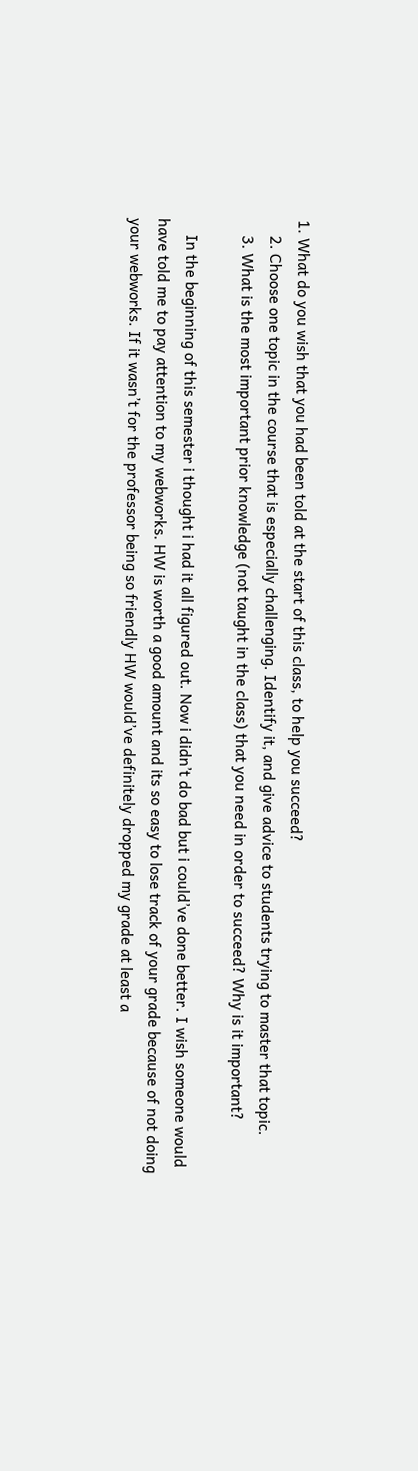1. What do you wish that you had been told at the start of this class, to help you succeed?
    2. Choose one topic in the course that is especially challenging. Identify it, and give advice to students trying to master that topic.
    3. What is the most important prior knowledge (not taught in the class) that you need in order to succeed? Why is it important?

    In the beginning of this semester i thought i had it all figured out. Now i didn’t do bad but i could’ve done better. I wish someone would have told me to pay attention to my webworks. HW is worth a good amount and its so easy to lose track of your grade because of not doing your webworks. If it wasn’t for the professor being so friendly HW would’ve definitely dropped my grade at least a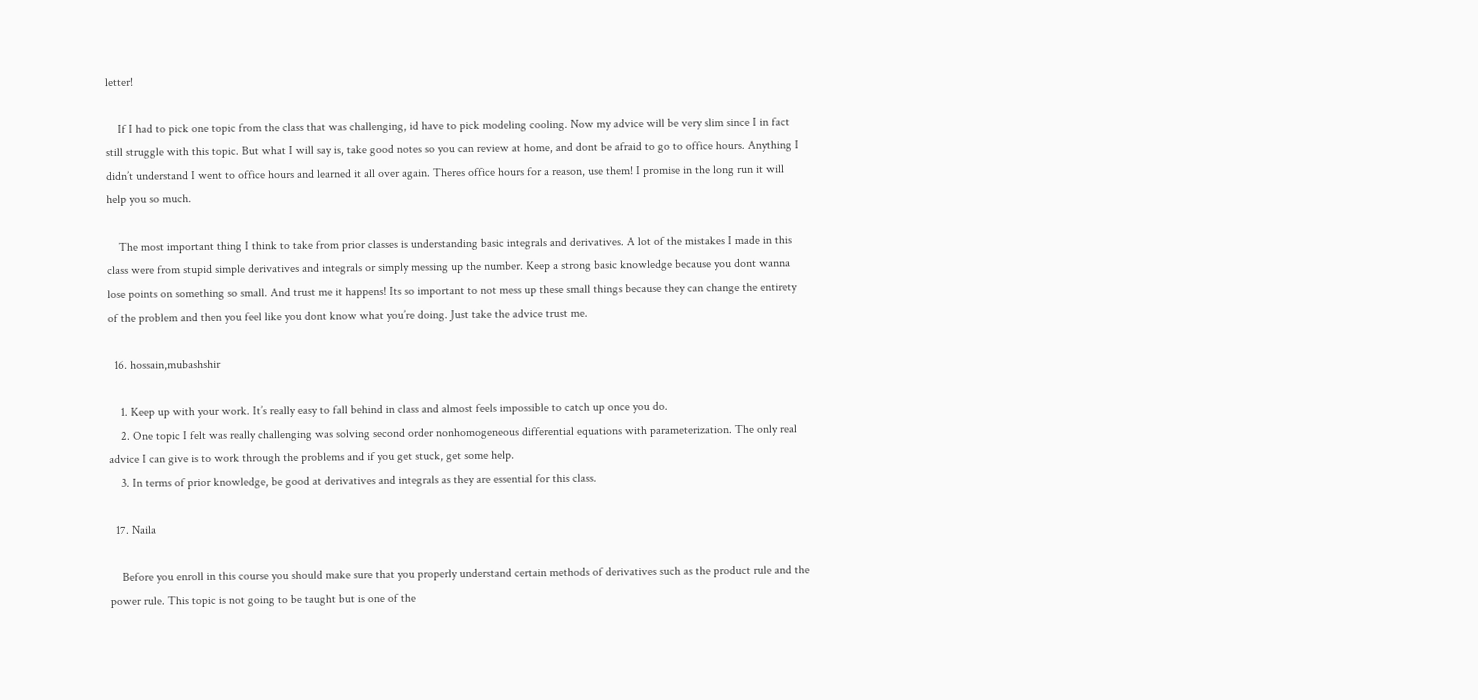letter!

    If I had to pick one topic from the class that was challenging, id have to pick modeling cooling. Now my advice will be very slim since I in fact still struggle with this topic. But what I will say is, take good notes so you can review at home, and dont be afraid to go to office hours. Anything I didn’t understand I went to office hours and learned it all over again. Theres office hours for a reason, use them! I promise in the long run it will help you so much.

    The most important thing I think to take from prior classes is understanding basic integrals and derivatives. A lot of the mistakes I made in this class were from stupid simple derivatives and integrals or simply messing up the number. Keep a strong basic knowledge because you dont wanna lose points on something so small. And trust me it happens! Its so important to not mess up these small things because they can change the entirety of the problem and then you feel like you dont know what you’re doing. Just take the advice trust me.

  16. hossain,mubashshir

    1. Keep up with your work. It’s really easy to fall behind in class and almost feels impossible to catch up once you do.
    2. One topic I felt was really challenging was solving second order nonhomogeneous differential equations with parameterization. The only real advice I can give is to work through the problems and if you get stuck, get some help.
    3. In terms of prior knowledge, be good at derivatives and integrals as they are essential for this class.

  17. Naila

    Before you enroll in this course you should make sure that you properly understand certain methods of derivatives such as the product rule and the power rule. This topic is not going to be taught but is one of the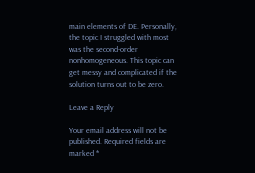main elements of DE. Personally, the topic I struggled with most was the second-order nonhomogeneous. This topic can get messy and complicated if the solution turns out to be zero.

Leave a Reply

Your email address will not be published. Required fields are marked *